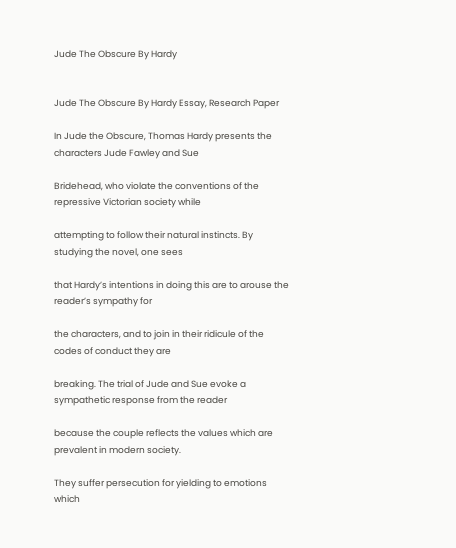Jude The Obscure By Hardy


Jude The Obscure By Hardy Essay, Research Paper

In Jude the Obscure, Thomas Hardy presents the characters Jude Fawley and Sue

Bridehead, who violate the conventions of the repressive Victorian society while

attempting to follow their natural instincts. By studying the novel, one sees

that Hardy’s intentions in doing this are to arouse the reader’s sympathy for

the characters, and to join in their ridicule of the codes of conduct they are

breaking. The trial of Jude and Sue evoke a sympathetic response from the reader

because the couple reflects the values which are prevalent in modern society.

They suffer persecution for yielding to emotions which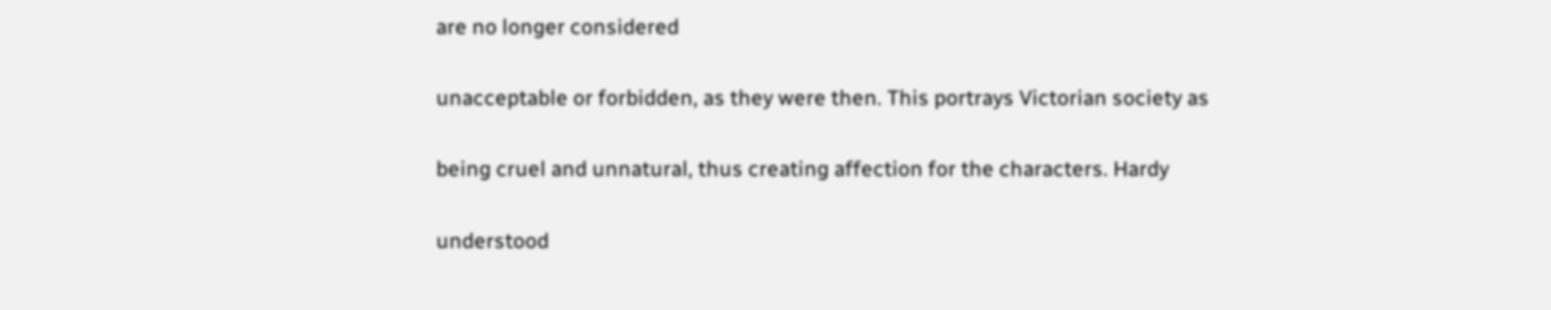are no longer considered

unacceptable or forbidden, as they were then. This portrays Victorian society as

being cruel and unnatural, thus creating affection for the characters. Hardy

understood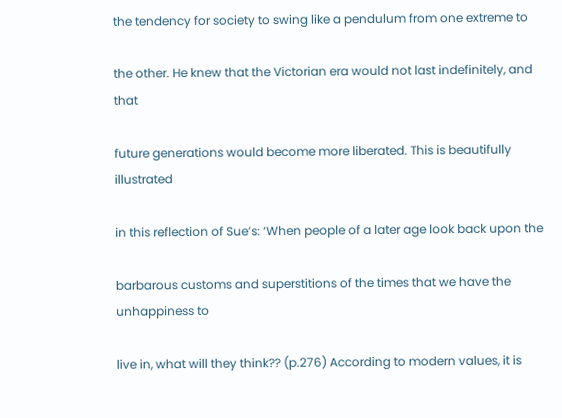the tendency for society to swing like a pendulum from one extreme to

the other. He knew that the Victorian era would not last indefinitely, and that

future generations would become more liberated. This is beautifully illustrated

in this reflection of Sue’s: ‘When people of a later age look back upon the

barbarous customs and superstitions of the times that we have the unhappiness to

live in, what will they think?? (p.276) According to modern values, it is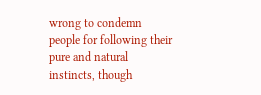wrong to condemn people for following their pure and natural instincts, though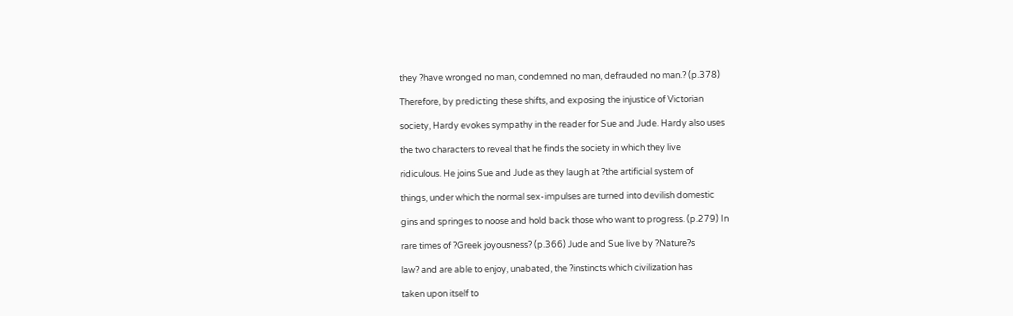they ?have wronged no man, condemned no man, defrauded no man.? (p.378)

Therefore, by predicting these shifts, and exposing the injustice of Victorian

society, Hardy evokes sympathy in the reader for Sue and Jude. Hardy also uses

the two characters to reveal that he finds the society in which they live

ridiculous. He joins Sue and Jude as they laugh at ?the artificial system of

things, under which the normal sex-impulses are turned into devilish domestic

gins and springes to noose and hold back those who want to progress. (p.279) In

rare times of ?Greek joyousness? (p.366) Jude and Sue live by ?Nature?s

law? and are able to enjoy, unabated, the ?instincts which civilization has

taken upon itself to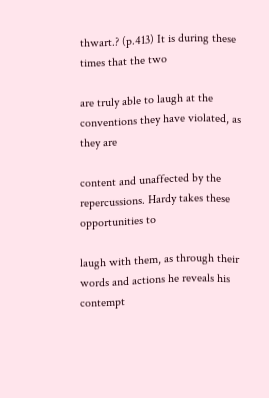thwart.? (p.413) It is during these times that the two

are truly able to laugh at the conventions they have violated, as they are

content and unaffected by the repercussions. Hardy takes these opportunities to

laugh with them, as through their words and actions he reveals his contempt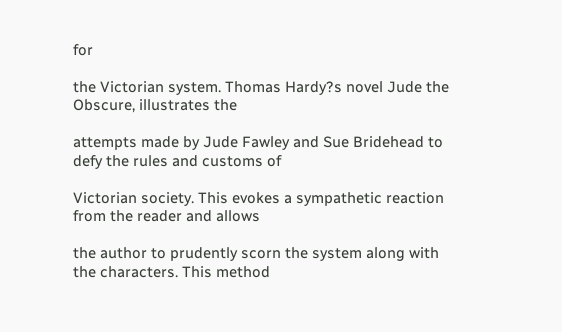for

the Victorian system. Thomas Hardy?s novel Jude the Obscure, illustrates the

attempts made by Jude Fawley and Sue Bridehead to defy the rules and customs of

Victorian society. This evokes a sympathetic reaction from the reader and allows

the author to prudently scorn the system along with the characters. This method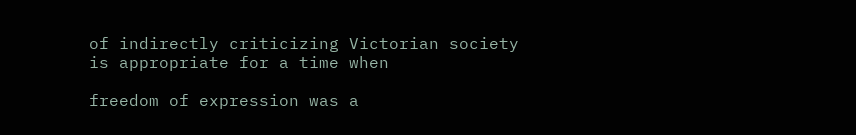of indirectly criticizing Victorian society is appropriate for a time when

freedom of expression was a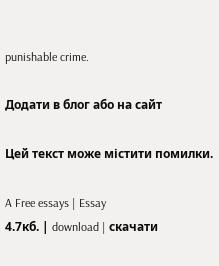punishable crime.

Додати в блог або на сайт

Цей текст може містити помилки.

A Free essays | Essay
4.7кб. | download | скачати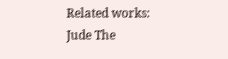Related works:
Jude The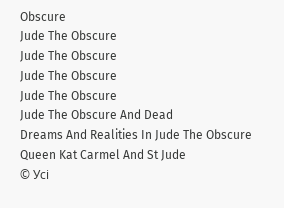Obscure
Jude The Obscure
Jude The Obscure
Jude The Obscure
Jude The Obscure
Jude The Obscure And Dead
Dreams And Realities In Jude The Obscure
Queen Kat Carmel And St Jude
© Усі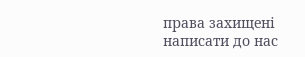права захищені
написати до нас